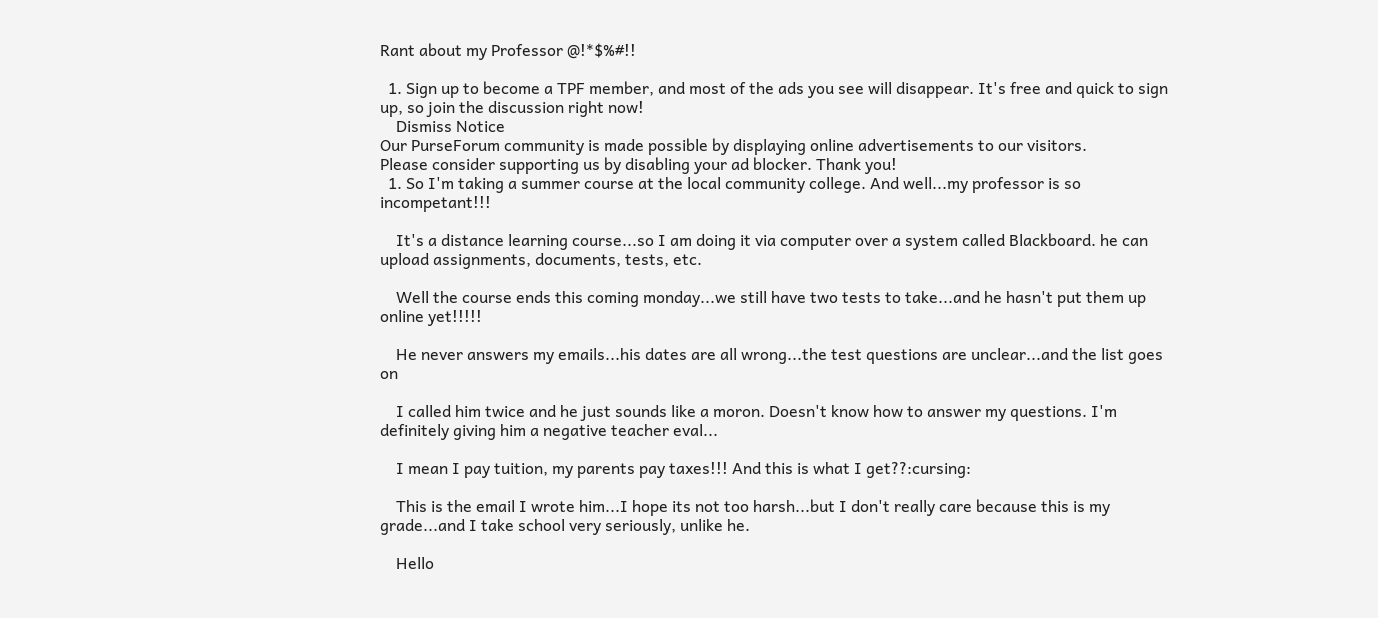Rant about my Professor @!*$%#!!

  1. Sign up to become a TPF member, and most of the ads you see will disappear. It's free and quick to sign up, so join the discussion right now!
    Dismiss Notice
Our PurseForum community is made possible by displaying online advertisements to our visitors.
Please consider supporting us by disabling your ad blocker. Thank you!
  1. So I'm taking a summer course at the local community college. And well...my professor is so incompetant!!!

    It's a distance learning course...so I am doing it via computer over a system called Blackboard. he can upload assignments, documents, tests, etc.

    Well the course ends this coming monday...we still have two tests to take...and he hasn't put them up online yet!!!!!

    He never answers my emails...his dates are all wrong...the test questions are unclear...and the list goes on

    I called him twice and he just sounds like a moron. Doesn't know how to answer my questions. I'm definitely giving him a negative teacher eval...

    I mean I pay tuition, my parents pay taxes!!! And this is what I get??:cursing:

    This is the email I wrote him...I hope its not too harsh...but I don't really care because this is my grade...and I take school very seriously, unlike he.

    Hello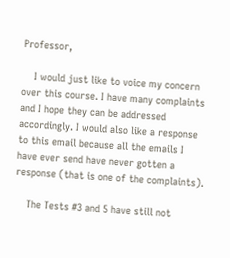Professor,

    I would just like to voice my concern over this course. I have many complaints and I hope they can be addressed accordingly. I would also like a response to this email because all the emails I have ever send have never gotten a response (that is one of the complaints).

    The Tests #3 and 5 have still not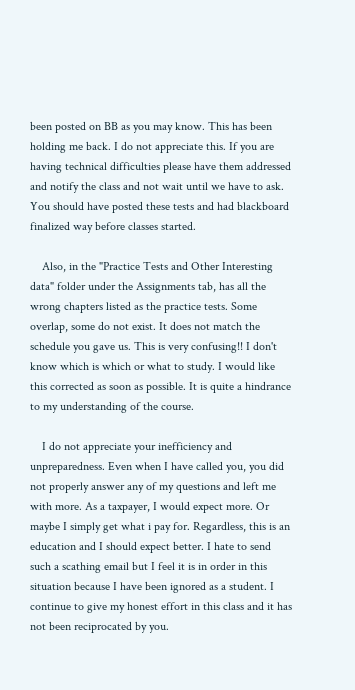been posted on BB as you may know. This has been holding me back. I do not appreciate this. If you are having technical difficulties please have them addressed and notify the class and not wait until we have to ask. You should have posted these tests and had blackboard finalized way before classes started.

    Also, in the "Practice Tests and Other Interesting data" folder under the Assignments tab, has all the wrong chapters listed as the practice tests. Some overlap, some do not exist. It does not match the schedule you gave us. This is very confusing!! I don't know which is which or what to study. I would like this corrected as soon as possible. It is quite a hindrance to my understanding of the course.

    I do not appreciate your inefficiency and unpreparedness. Even when I have called you, you did not properly answer any of my questions and left me with more. As a taxpayer, I would expect more. Or maybe I simply get what i pay for. Regardless, this is an education and I should expect better. I hate to send such a scathing email but I feel it is in order in this situation because I have been ignored as a student. I continue to give my honest effort in this class and it has not been reciprocated by you.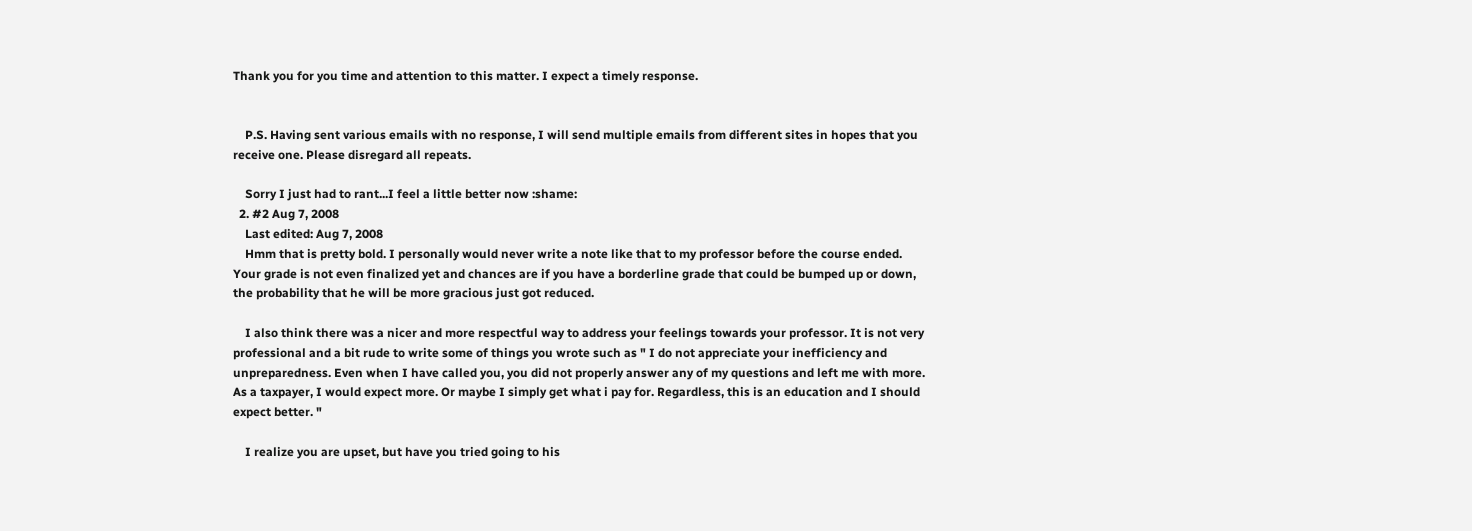Thank you for you time and attention to this matter. I expect a timely response.


    P.S. Having sent various emails with no response, I will send multiple emails from different sites in hopes that you receive one. Please disregard all repeats.

    Sorry I just had to rant...I feel a little better now :shame:
  2. #2 Aug 7, 2008
    Last edited: Aug 7, 2008
    Hmm that is pretty bold. I personally would never write a note like that to my professor before the course ended. Your grade is not even finalized yet and chances are if you have a borderline grade that could be bumped up or down, the probability that he will be more gracious just got reduced.

    I also think there was a nicer and more respectful way to address your feelings towards your professor. It is not very professional and a bit rude to write some of things you wrote such as " I do not appreciate your inefficiency and unpreparedness. Even when I have called you, you did not properly answer any of my questions and left me with more. As a taxpayer, I would expect more. Or maybe I simply get what i pay for. Regardless, this is an education and I should expect better. "

    I realize you are upset, but have you tried going to his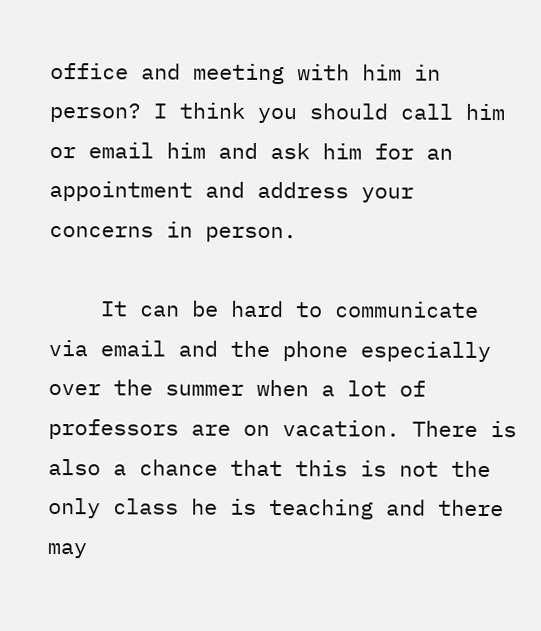office and meeting with him in person? I think you should call him or email him and ask him for an appointment and address your concerns in person.

    It can be hard to communicate via email and the phone especially over the summer when a lot of professors are on vacation. There is also a chance that this is not the only class he is teaching and there may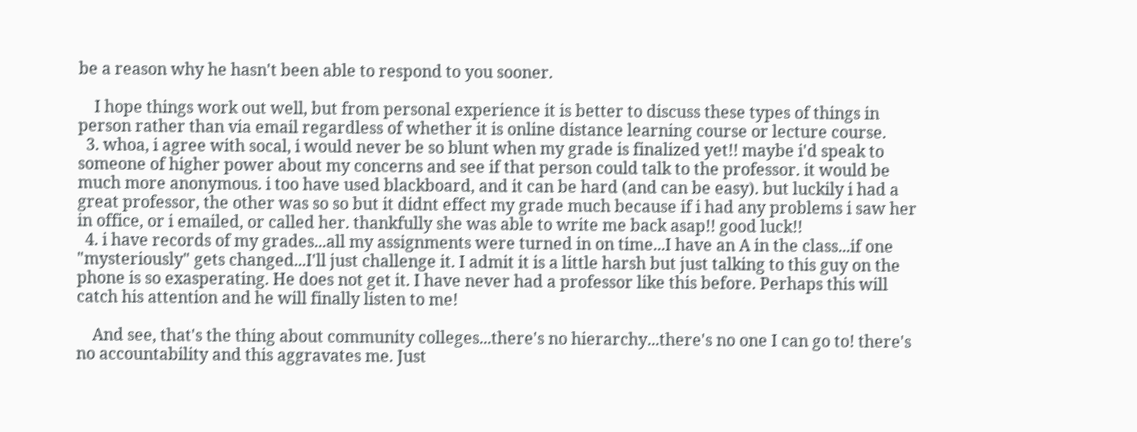be a reason why he hasn't been able to respond to you sooner.

    I hope things work out well, but from personal experience it is better to discuss these types of things in person rather than via email regardless of whether it is online distance learning course or lecture course.
  3. whoa, i agree with socal, i would never be so blunt when my grade is finalized yet!! maybe i'd speak to someone of higher power about my concerns and see if that person could talk to the professor. it would be much more anonymous. i too have used blackboard, and it can be hard (and can be easy). but luckily i had a great professor, the other was so so but it didnt effect my grade much because if i had any problems i saw her in office, or i emailed, or called her. thankfully she was able to write me back asap!! good luck!!
  4. i have records of my grades...all my assignments were turned in on time...I have an A in the class...if one "mysteriously" gets changed...I'll just challenge it. I admit it is a little harsh but just talking to this guy on the phone is so exasperating. He does not get it. I have never had a professor like this before. Perhaps this will catch his attention and he will finally listen to me!

    And see, that's the thing about community colleges...there's no hierarchy...there's no one I can go to! there's no accountability and this aggravates me. Just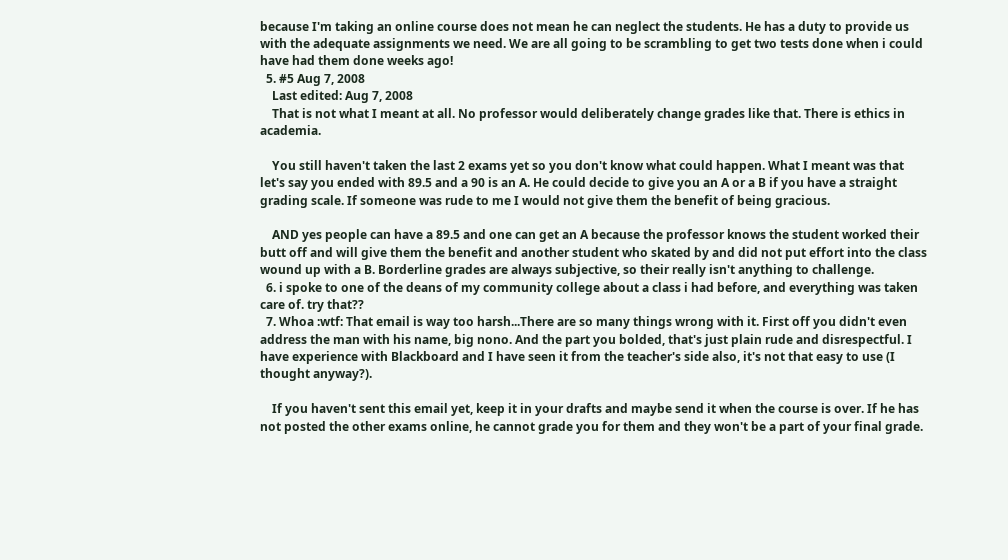because I'm taking an online course does not mean he can neglect the students. He has a duty to provide us with the adequate assignments we need. We are all going to be scrambling to get two tests done when i could have had them done weeks ago!
  5. #5 Aug 7, 2008
    Last edited: Aug 7, 2008
    That is not what I meant at all. No professor would deliberately change grades like that. There is ethics in academia.

    You still haven't taken the last 2 exams yet so you don't know what could happen. What I meant was that let's say you ended with 89.5 and a 90 is an A. He could decide to give you an A or a B if you have a straight grading scale. If someone was rude to me I would not give them the benefit of being gracious.

    AND yes people can have a 89.5 and one can get an A because the professor knows the student worked their butt off and will give them the benefit and another student who skated by and did not put effort into the class wound up with a B. Borderline grades are always subjective, so their really isn't anything to challenge.
  6. i spoke to one of the deans of my community college about a class i had before, and everything was taken care of. try that??
  7. Whoa :wtf: That email is way too harsh...There are so many things wrong with it. First off you didn't even address the man with his name, big nono. And the part you bolded, that's just plain rude and disrespectful. I have experience with Blackboard and I have seen it from the teacher's side also, it's not that easy to use (I thought anyway?).

    If you haven't sent this email yet, keep it in your drafts and maybe send it when the course is over. If he has not posted the other exams online, he cannot grade you for them and they won't be a part of your final grade.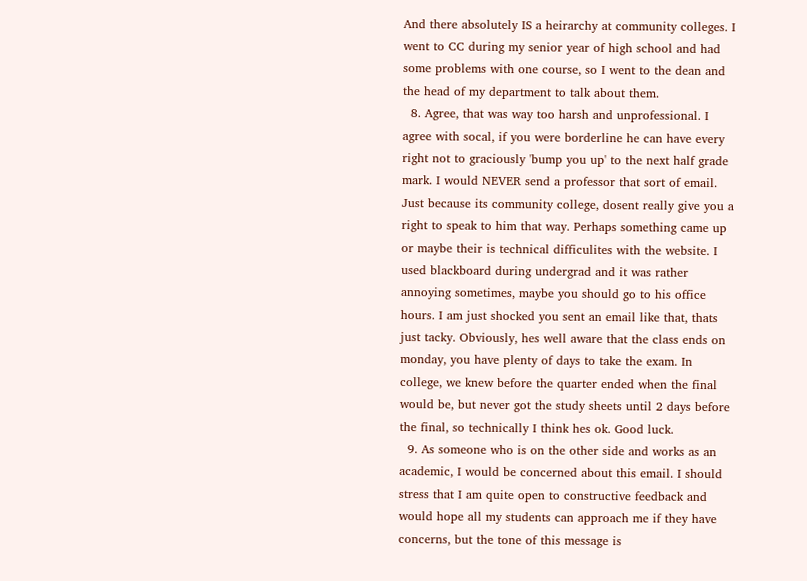And there absolutely IS a heirarchy at community colleges. I went to CC during my senior year of high school and had some problems with one course, so I went to the dean and the head of my department to talk about them.
  8. Agree, that was way too harsh and unprofessional. I agree with socal, if you were borderline he can have every right not to graciously 'bump you up' to the next half grade mark. I would NEVER send a professor that sort of email. Just because its community college, dosent really give you a right to speak to him that way. Perhaps something came up or maybe their is technical difficulites with the website. I used blackboard during undergrad and it was rather annoying sometimes, maybe you should go to his office hours. I am just shocked you sent an email like that, thats just tacky. Obviously, hes well aware that the class ends on monday, you have plenty of days to take the exam. In college, we knew before the quarter ended when the final would be, but never got the study sheets until 2 days before the final, so technically I think hes ok. Good luck.
  9. As someone who is on the other side and works as an academic, I would be concerned about this email. I should stress that I am quite open to constructive feedback and would hope all my students can approach me if they have concerns, but the tone of this message is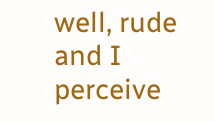well, rude and I perceive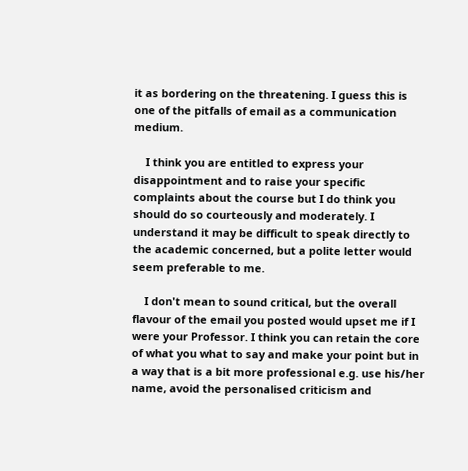it as bordering on the threatening. I guess this is one of the pitfalls of email as a communication medium.

    I think you are entitled to express your disappointment and to raise your specific complaints about the course but I do think you should do so courteously and moderately. I understand it may be difficult to speak directly to the academic concerned, but a polite letter would seem preferable to me.

    I don't mean to sound critical, but the overall flavour of the email you posted would upset me if I were your Professor. I think you can retain the core of what you what to say and make your point but in a way that is a bit more professional e.g. use his/her name, avoid the personalised criticism and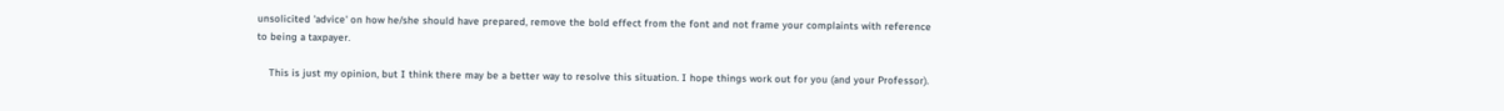unsolicited 'advice' on how he/she should have prepared, remove the bold effect from the font and not frame your complaints with reference to being a taxpayer.

    This is just my opinion, but I think there may be a better way to resolve this situation. I hope things work out for you (and your Professor).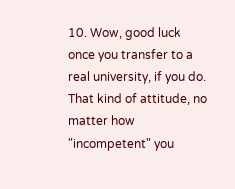10. Wow, good luck once you transfer to a real university, if you do. That kind of attitude, no matter how "incompetent" you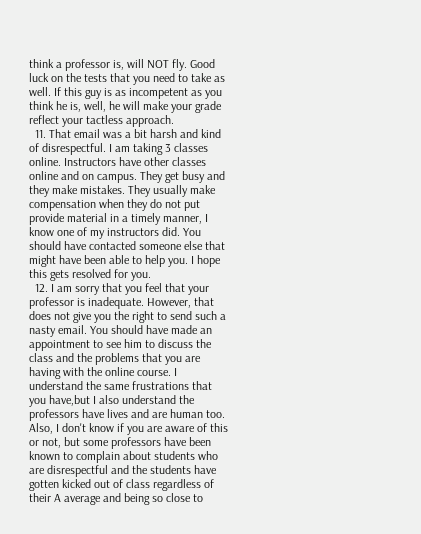think a professor is, will NOT fly. Good luck on the tests that you need to take as well. If this guy is as incompetent as you think he is, well, he will make your grade reflect your tactless approach.
  11. That email was a bit harsh and kind of disrespectful. I am taking 3 classes online. Instructors have other classes online and on campus. They get busy and they make mistakes. They usually make compensation when they do not put provide material in a timely manner, I know one of my instructors did. You should have contacted someone else that might have been able to help you. I hope this gets resolved for you.
  12. I am sorry that you feel that your professor is inadequate. However, that does not give you the right to send such a nasty email. You should have made an appointment to see him to discuss the class and the problems that you are having with the online course. I understand the same frustrations that you have,but I also understand the professors have lives and are human too. Also, I don't know if you are aware of this or not, but some professors have been known to complain about students who are disrespectful and the students have gotten kicked out of class regardless of their A average and being so close to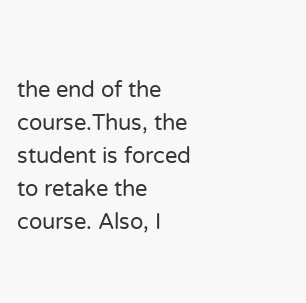the end of the course.Thus, the student is forced to retake the course. Also, I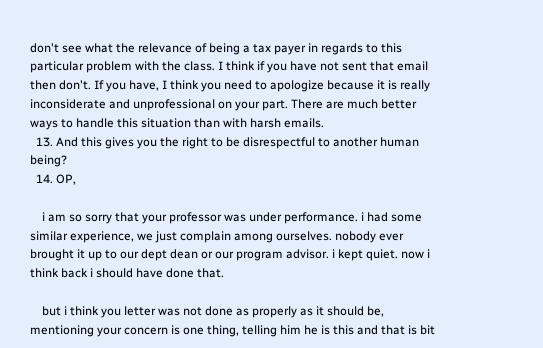don't see what the relevance of being a tax payer in regards to this particular problem with the class. I think if you have not sent that email then don't. If you have, I think you need to apologize because it is really inconsiderate and unprofessional on your part. There are much better ways to handle this situation than with harsh emails.
  13. And this gives you the right to be disrespectful to another human being?
  14. OP,

    i am so sorry that your professor was under performance. i had some similar experience, we just complain among ourselves. nobody ever brought it up to our dept dean or our program advisor. i kept quiet. now i think back i should have done that.

    but i think you letter was not done as properly as it should be, mentioning your concern is one thing, telling him he is this and that is bit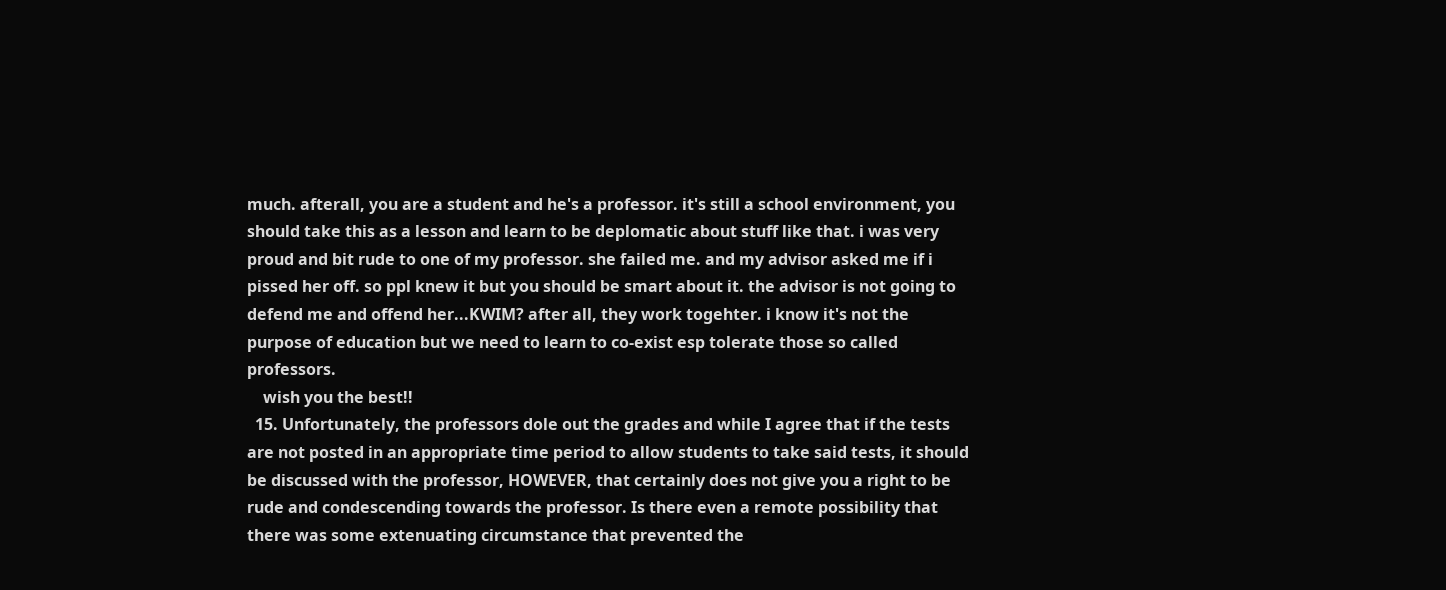much. afterall, you are a student and he's a professor. it's still a school environment, you should take this as a lesson and learn to be deplomatic about stuff like that. i was very proud and bit rude to one of my professor. she failed me. and my advisor asked me if i pissed her off. so ppl knew it but you should be smart about it. the advisor is not going to defend me and offend her...KWIM? after all, they work togehter. i know it's not the purpose of education but we need to learn to co-exist esp tolerate those so called professors.
    wish you the best!!
  15. Unfortunately, the professors dole out the grades and while I agree that if the tests are not posted in an appropriate time period to allow students to take said tests, it should be discussed with the professor, HOWEVER, that certainly does not give you a right to be rude and condescending towards the professor. Is there even a remote possibility that there was some extenuating circumstance that prevented the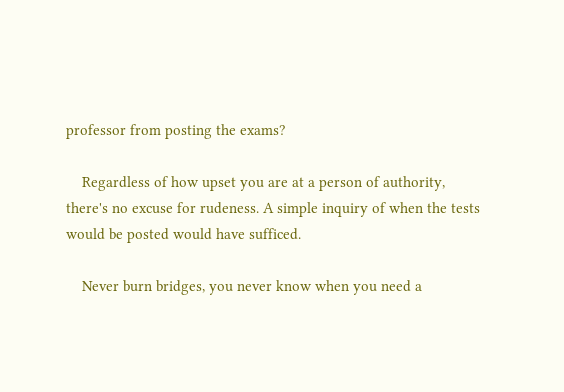professor from posting the exams?

    Regardless of how upset you are at a person of authority, there's no excuse for rudeness. A simple inquiry of when the tests would be posted would have sufficed.

    Never burn bridges, you never know when you need a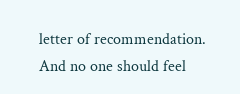letter of recommendation. And no one should feel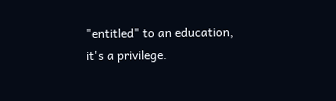"entitled" to an education, it's a privilege.